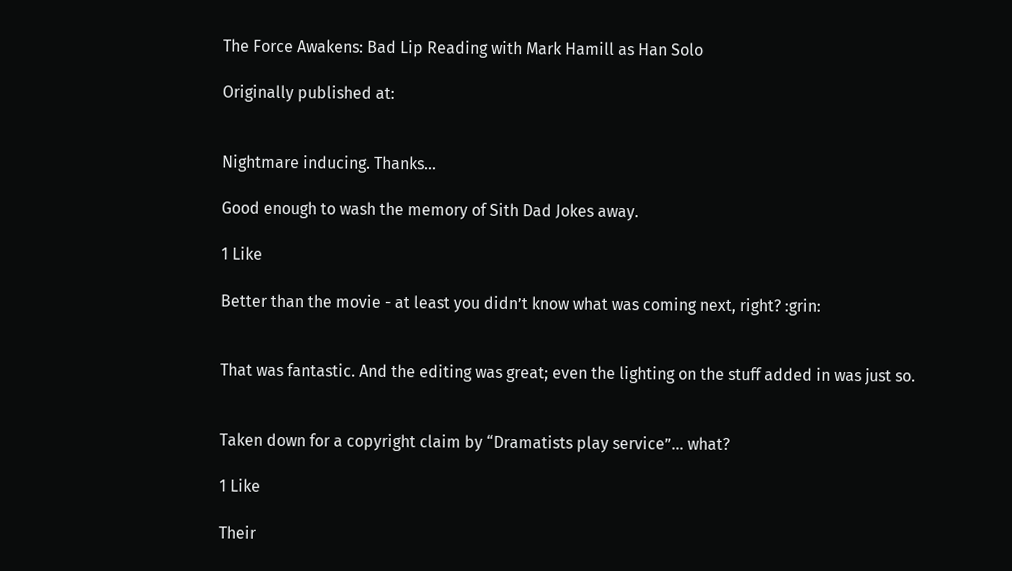The Force Awakens: Bad Lip Reading with Mark Hamill as Han Solo

Originally published at:


Nightmare inducing. Thanks…

Good enough to wash the memory of Sith Dad Jokes away.

1 Like

Better than the movie - at least you didn’t know what was coming next, right? :grin:


That was fantastic. And the editing was great; even the lighting on the stuff added in was just so.


Taken down for a copyright claim by “Dramatists play service”… what?

1 Like

Their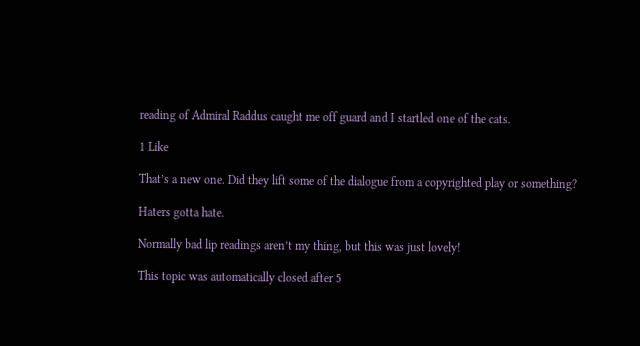reading of Admiral Raddus caught me off guard and I startled one of the cats.

1 Like

That’s a new one. Did they lift some of the dialogue from a copyrighted play or something?

Haters gotta hate.

Normally bad lip readings aren’t my thing, but this was just lovely!

This topic was automatically closed after 5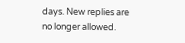days. New replies are no longer allowed.